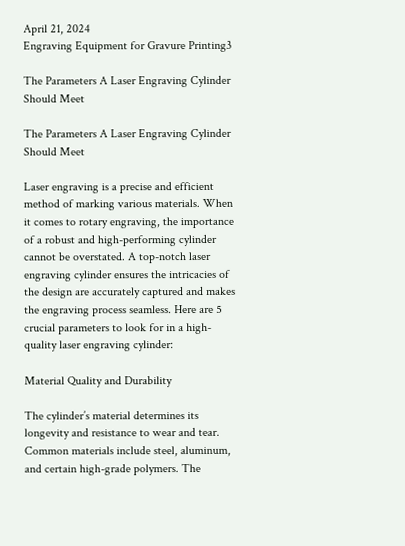April 21, 2024
Engraving Equipment for Gravure Printing3

The Parameters A Laser Engraving Cylinder Should Meet

The Parameters A Laser Engraving Cylinder Should Meet

Laser engraving is a precise and efficient method of marking various materials. When it comes to rotary engraving, the importance of a robust and high-performing cylinder cannot be overstated. A top-notch laser engraving cylinder ensures the intricacies of the design are accurately captured and makes the engraving process seamless. Here are 5 crucial parameters to look for in a high-quality laser engraving cylinder:

Material Quality and Durability

The cylinder’s material determines its longevity and resistance to wear and tear. Common materials include steel, aluminum, and certain high-grade polymers. The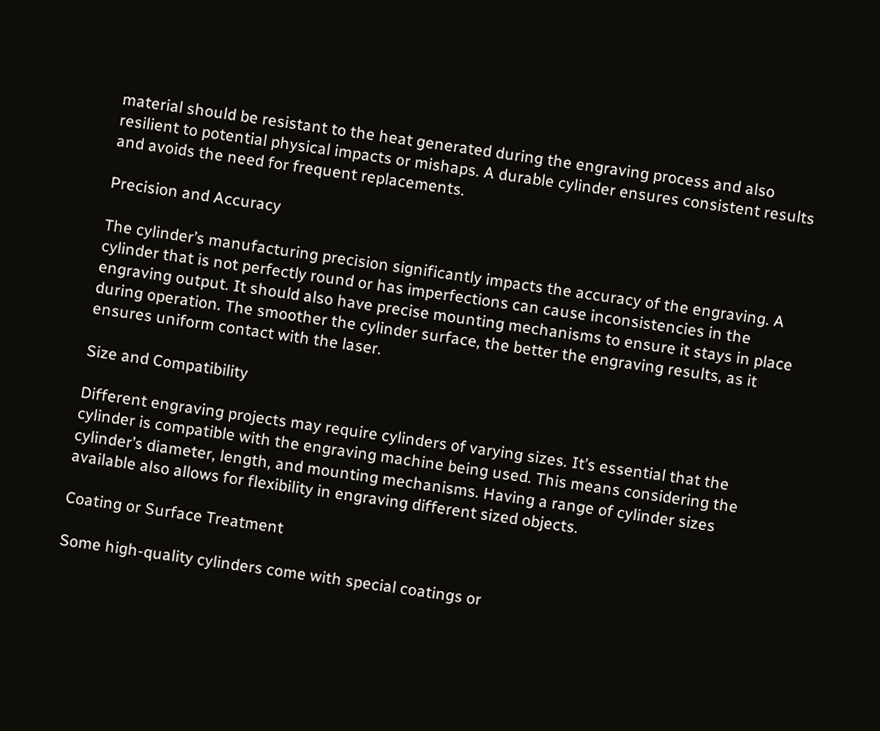material should be resistant to the heat generated during the engraving process and also resilient to potential physical impacts or mishaps. A durable cylinder ensures consistent results and avoids the need for frequent replacements.

Precision and Accuracy

The cylinder’s manufacturing precision significantly impacts the accuracy of the engraving. A cylinder that is not perfectly round or has imperfections can cause inconsistencies in the engraving output. It should also have precise mounting mechanisms to ensure it stays in place during operation. The smoother the cylinder surface, the better the engraving results, as it ensures uniform contact with the laser.

Size and Compatibility

Different engraving projects may require cylinders of varying sizes. It’s essential that the cylinder is compatible with the engraving machine being used. This means considering the cylinder’s diameter, length, and mounting mechanisms. Having a range of cylinder sizes available also allows for flexibility in engraving different sized objects.

Coating or Surface Treatment

Some high-quality cylinders come with special coatings or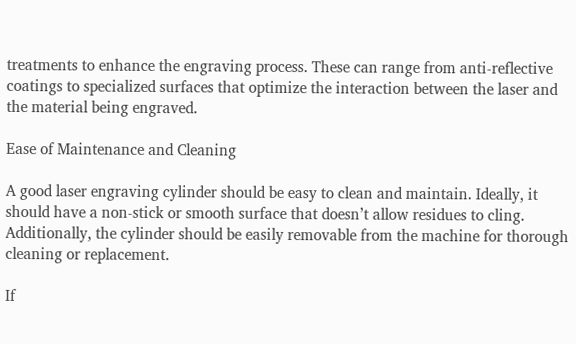treatments to enhance the engraving process. These can range from anti-reflective coatings to specialized surfaces that optimize the interaction between the laser and the material being engraved.

Ease of Maintenance and Cleaning

A good laser engraving cylinder should be easy to clean and maintain. Ideally, it should have a non-stick or smooth surface that doesn’t allow residues to cling. Additionally, the cylinder should be easily removable from the machine for thorough cleaning or replacement.

If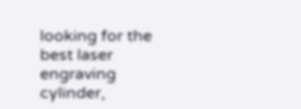looking for the best laser engraving cylinder,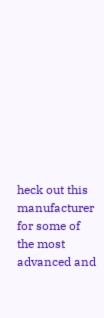heck out this manufacturer for some of the most advanced and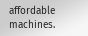affordable machines.